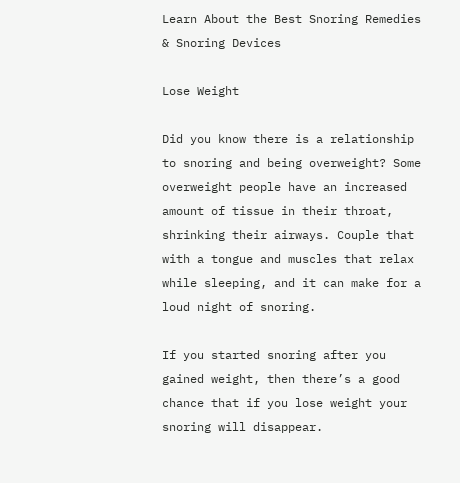Learn About the Best Snoring Remedies & Snoring Devices

Lose Weight

Did you know there is a relationship to snoring and being overweight? Some overweight people have an increased amount of tissue in their throat, shrinking their airways. Couple that with a tongue and muscles that relax while sleeping, and it can make for a loud night of snoring.

If you started snoring after you gained weight, then there’s a good chance that if you lose weight your snoring will disappear.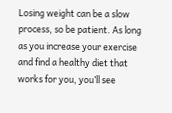Losing weight can be a slow process, so be patient. As long as you increase your exercise and find a healthy diet that works for you, you’ll see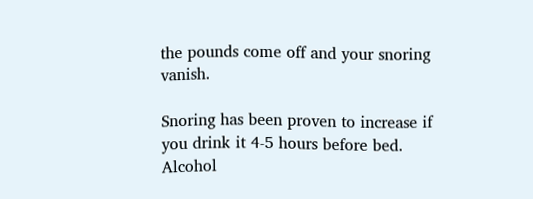the pounds come off and your snoring vanish.

Snoring has been proven to increase if you drink it 4-5 hours before bed. Alcohol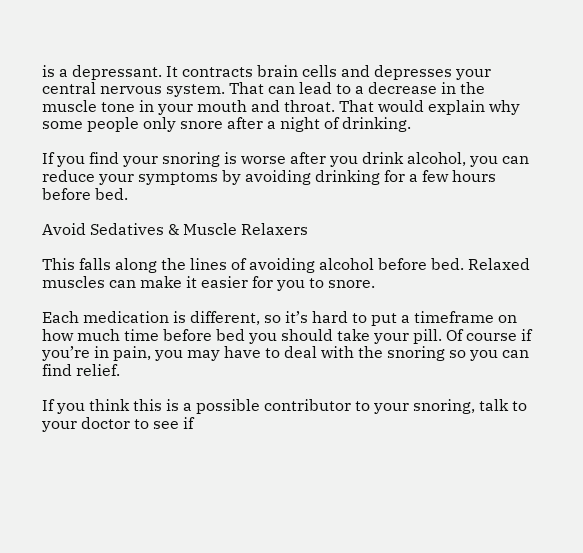is a depressant. It contracts brain cells and depresses your central nervous system. That can lead to a decrease in the muscle tone in your mouth and throat. That would explain why some people only snore after a night of drinking.

If you find your snoring is worse after you drink alcohol, you can reduce your symptoms by avoiding drinking for a few hours before bed.

Avoid Sedatives & Muscle Relaxers

This falls along the lines of avoiding alcohol before bed. Relaxed muscles can make it easier for you to snore.

Each medication is different, so it’s hard to put a timeframe on how much time before bed you should take your pill. Of course if you’re in pain, you may have to deal with the snoring so you can find relief.

If you think this is a possible contributor to your snoring, talk to your doctor to see if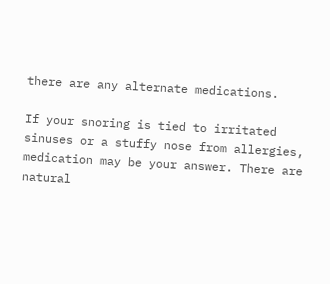there are any alternate medications.

If your snoring is tied to irritated sinuses or a stuffy nose from allergies, medication may be your answer. There are natural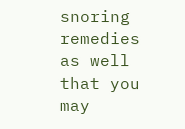snoring remedies as well that you may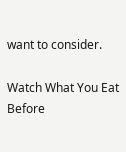want to consider.

Watch What You Eat Before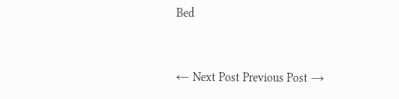Bed


← Next Post Previous Post →